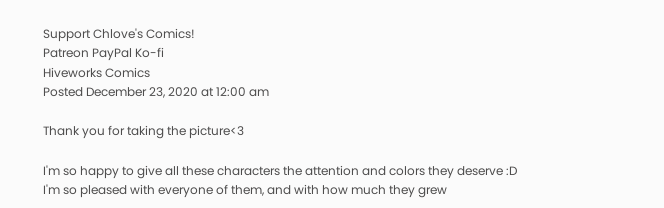Support Chlove's Comics!
Patreon PayPal Ko-fi
Hiveworks Comics
Posted December 23, 2020 at 12:00 am

Thank you for taking the picture<3

I'm so happy to give all these characters the attention and colors they deserve :D I'm so pleased with everyone of them, and with how much they grew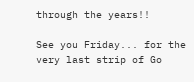through the years!!

See you Friday... for the very last strip of Go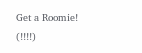Get a Roomie! (!!!!)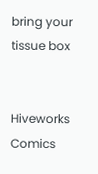bring your tissue box


Hiveworks Comics